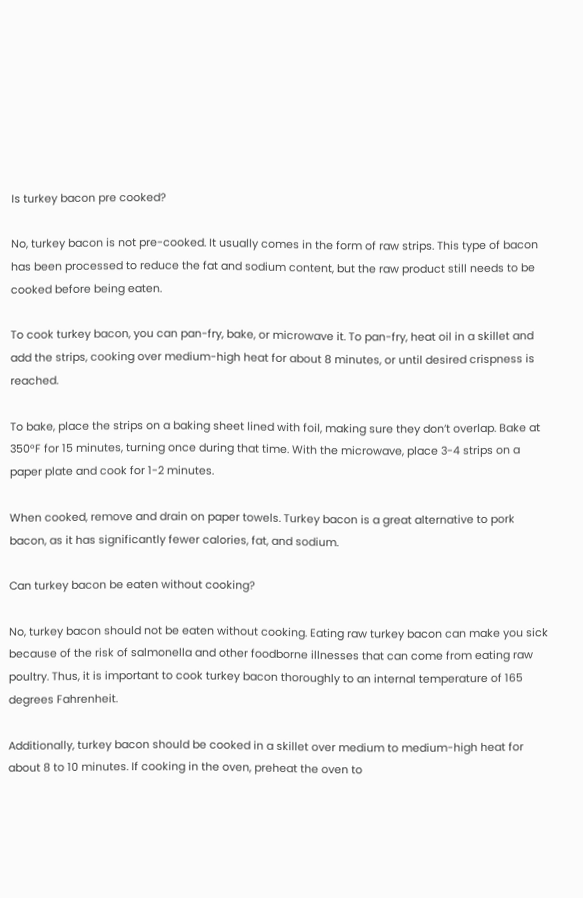Is turkey bacon pre cooked?

No, turkey bacon is not pre-cooked. It usually comes in the form of raw strips. This type of bacon has been processed to reduce the fat and sodium content, but the raw product still needs to be cooked before being eaten.

To cook turkey bacon, you can pan-fry, bake, or microwave it. To pan-fry, heat oil in a skillet and add the strips, cooking over medium-high heat for about 8 minutes, or until desired crispness is reached.

To bake, place the strips on a baking sheet lined with foil, making sure they don’t overlap. Bake at 350°F for 15 minutes, turning once during that time. With the microwave, place 3-4 strips on a paper plate and cook for 1-2 minutes.

When cooked, remove and drain on paper towels. Turkey bacon is a great alternative to pork bacon, as it has significantly fewer calories, fat, and sodium.

Can turkey bacon be eaten without cooking?

No, turkey bacon should not be eaten without cooking. Eating raw turkey bacon can make you sick because of the risk of salmonella and other foodborne illnesses that can come from eating raw poultry. Thus, it is important to cook turkey bacon thoroughly to an internal temperature of 165 degrees Fahrenheit.

Additionally, turkey bacon should be cooked in a skillet over medium to medium-high heat for about 8 to 10 minutes. If cooking in the oven, preheat the oven to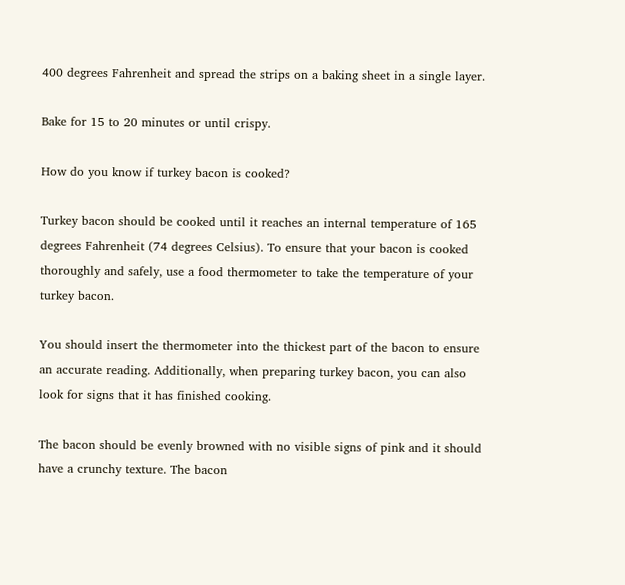400 degrees Fahrenheit and spread the strips on a baking sheet in a single layer.

Bake for 15 to 20 minutes or until crispy.

How do you know if turkey bacon is cooked?

Turkey bacon should be cooked until it reaches an internal temperature of 165 degrees Fahrenheit (74 degrees Celsius). To ensure that your bacon is cooked thoroughly and safely, use a food thermometer to take the temperature of your turkey bacon.

You should insert the thermometer into the thickest part of the bacon to ensure an accurate reading. Additionally, when preparing turkey bacon, you can also look for signs that it has finished cooking.

The bacon should be evenly browned with no visible signs of pink and it should have a crunchy texture. The bacon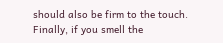should also be firm to the touch. Finally, if you smell the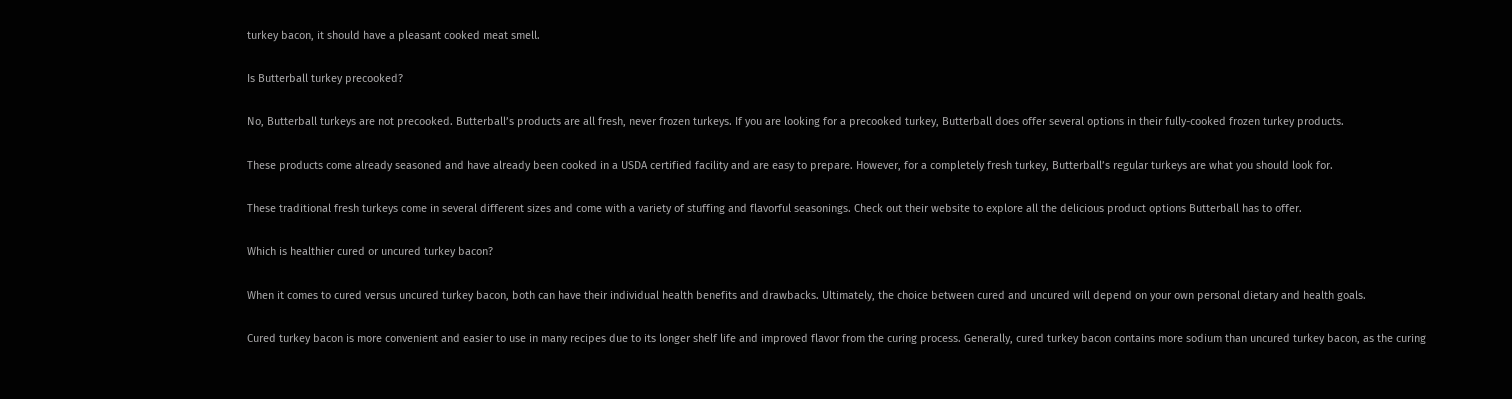turkey bacon, it should have a pleasant cooked meat smell.

Is Butterball turkey precooked?

No, Butterball turkeys are not precooked. Butterball’s products are all fresh, never frozen turkeys. If you are looking for a precooked turkey, Butterball does offer several options in their fully-cooked frozen turkey products.

These products come already seasoned and have already been cooked in a USDA certified facility and are easy to prepare. However, for a completely fresh turkey, Butterball’s regular turkeys are what you should look for.

These traditional fresh turkeys come in several different sizes and come with a variety of stuffing and flavorful seasonings. Check out their website to explore all the delicious product options Butterball has to offer.

Which is healthier cured or uncured turkey bacon?

When it comes to cured versus uncured turkey bacon, both can have their individual health benefits and drawbacks. Ultimately, the choice between cured and uncured will depend on your own personal dietary and health goals.

Cured turkey bacon is more convenient and easier to use in many recipes due to its longer shelf life and improved flavor from the curing process. Generally, cured turkey bacon contains more sodium than uncured turkey bacon, as the curing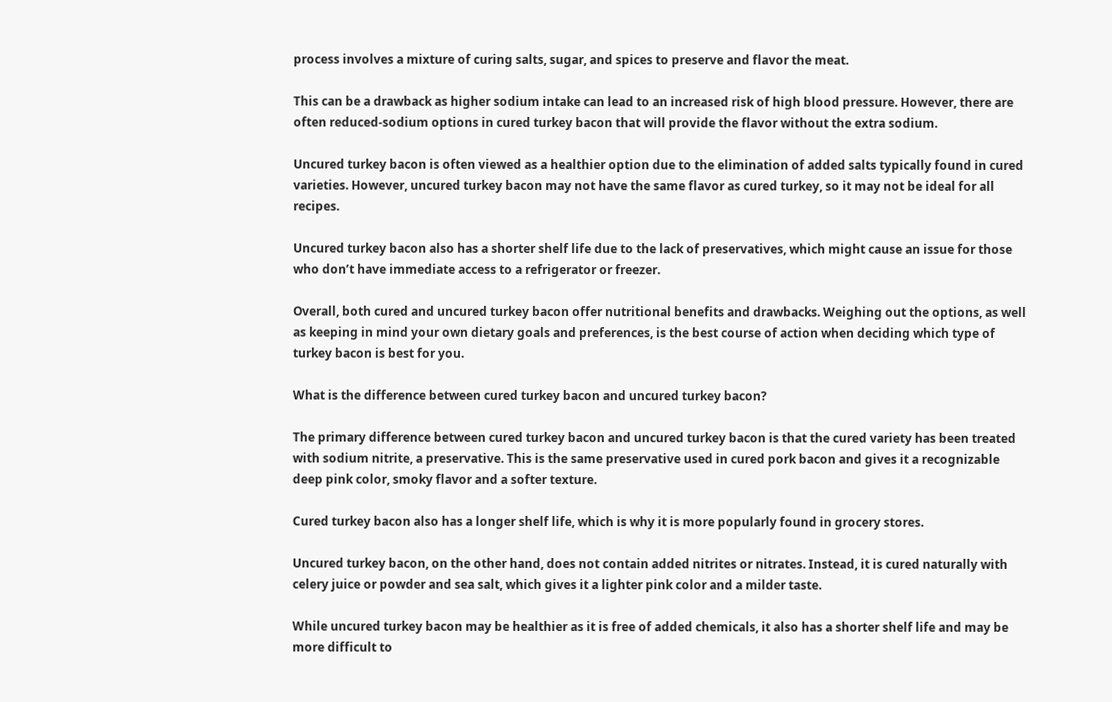process involves a mixture of curing salts, sugar, and spices to preserve and flavor the meat.

This can be a drawback as higher sodium intake can lead to an increased risk of high blood pressure. However, there are often reduced-sodium options in cured turkey bacon that will provide the flavor without the extra sodium.

Uncured turkey bacon is often viewed as a healthier option due to the elimination of added salts typically found in cured varieties. However, uncured turkey bacon may not have the same flavor as cured turkey, so it may not be ideal for all recipes.

Uncured turkey bacon also has a shorter shelf life due to the lack of preservatives, which might cause an issue for those who don’t have immediate access to a refrigerator or freezer.

Overall, both cured and uncured turkey bacon offer nutritional benefits and drawbacks. Weighing out the options, as well as keeping in mind your own dietary goals and preferences, is the best course of action when deciding which type of turkey bacon is best for you.

What is the difference between cured turkey bacon and uncured turkey bacon?

The primary difference between cured turkey bacon and uncured turkey bacon is that the cured variety has been treated with sodium nitrite, a preservative. This is the same preservative used in cured pork bacon and gives it a recognizable deep pink color, smoky flavor and a softer texture.

Cured turkey bacon also has a longer shelf life, which is why it is more popularly found in grocery stores.

Uncured turkey bacon, on the other hand, does not contain added nitrites or nitrates. Instead, it is cured naturally with celery juice or powder and sea salt, which gives it a lighter pink color and a milder taste.

While uncured turkey bacon may be healthier as it is free of added chemicals, it also has a shorter shelf life and may be more difficult to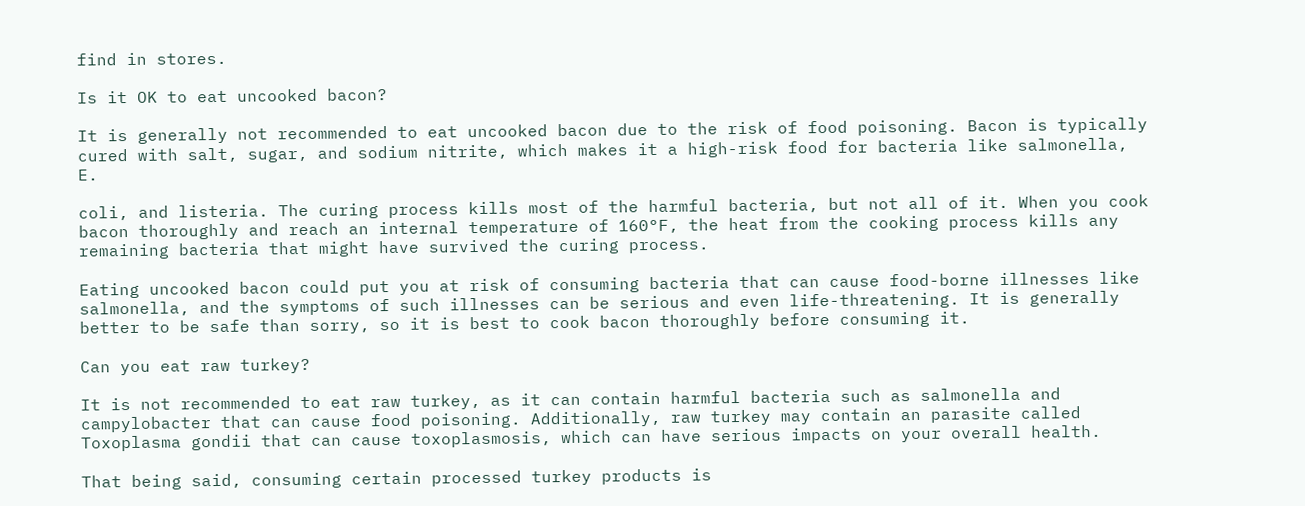find in stores.

Is it OK to eat uncooked bacon?

It is generally not recommended to eat uncooked bacon due to the risk of food poisoning. Bacon is typically cured with salt, sugar, and sodium nitrite, which makes it a high-risk food for bacteria like salmonella, E.

coli, and listeria. The curing process kills most of the harmful bacteria, but not all of it. When you cook bacon thoroughly and reach an internal temperature of 160°F, the heat from the cooking process kills any remaining bacteria that might have survived the curing process.

Eating uncooked bacon could put you at risk of consuming bacteria that can cause food-borne illnesses like salmonella, and the symptoms of such illnesses can be serious and even life-threatening. It is generally better to be safe than sorry, so it is best to cook bacon thoroughly before consuming it.

Can you eat raw turkey?

It is not recommended to eat raw turkey, as it can contain harmful bacteria such as salmonella and campylobacter that can cause food poisoning. Additionally, raw turkey may contain an parasite called Toxoplasma gondii that can cause toxoplasmosis, which can have serious impacts on your overall health.

That being said, consuming certain processed turkey products is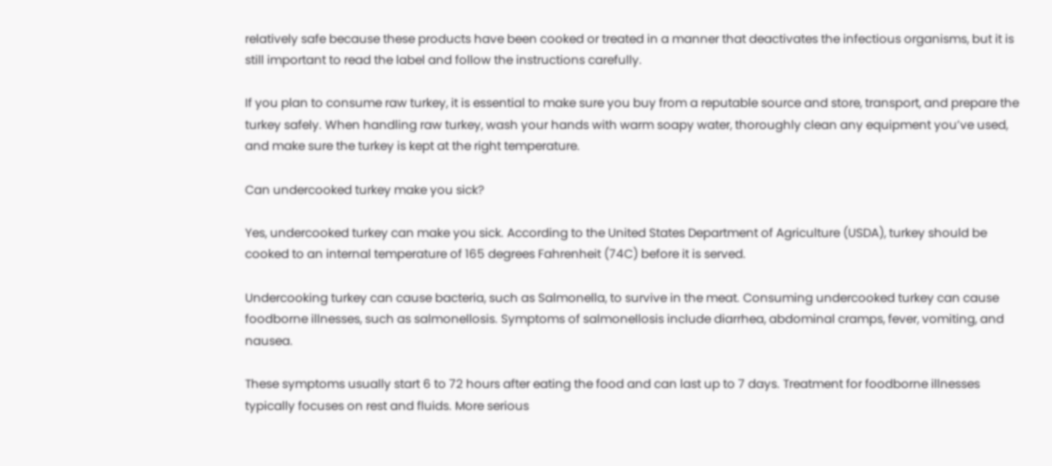relatively safe because these products have been cooked or treated in a manner that deactivates the infectious organisms, but it is still important to read the label and follow the instructions carefully.

If you plan to consume raw turkey, it is essential to make sure you buy from a reputable source and store, transport, and prepare the turkey safely. When handling raw turkey, wash your hands with warm soapy water, thoroughly clean any equipment you’ve used, and make sure the turkey is kept at the right temperature.

Can undercooked turkey make you sick?

Yes, undercooked turkey can make you sick. According to the United States Department of Agriculture (USDA), turkey should be cooked to an internal temperature of 165 degrees Fahrenheit (74C) before it is served.

Undercooking turkey can cause bacteria, such as Salmonella, to survive in the meat. Consuming undercooked turkey can cause foodborne illnesses, such as salmonellosis. Symptoms of salmonellosis include diarrhea, abdominal cramps, fever, vomiting, and nausea.

These symptoms usually start 6 to 72 hours after eating the food and can last up to 7 days. Treatment for foodborne illnesses typically focuses on rest and fluids. More serious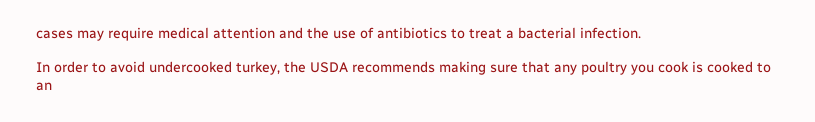cases may require medical attention and the use of antibiotics to treat a bacterial infection.

In order to avoid undercooked turkey, the USDA recommends making sure that any poultry you cook is cooked to an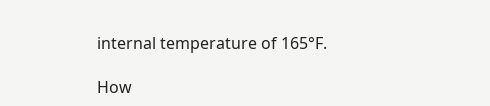internal temperature of 165°F.

How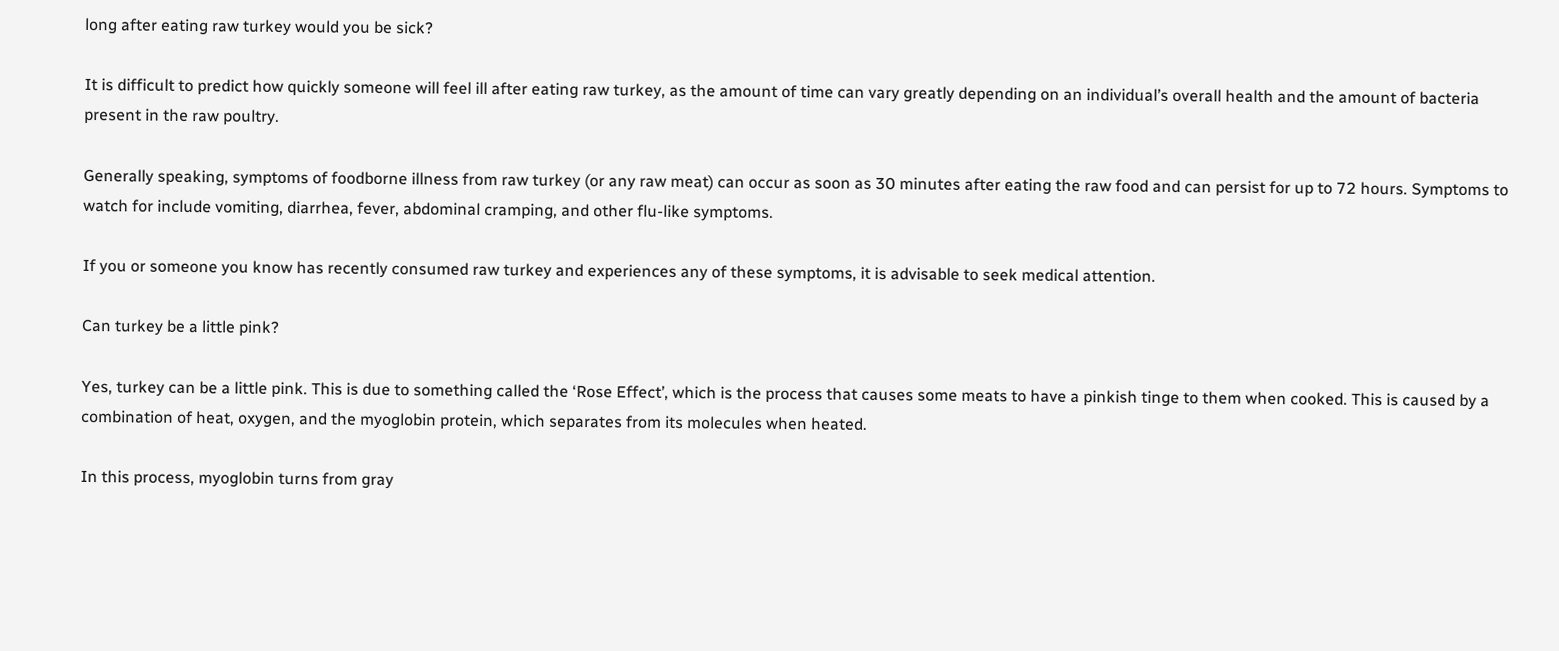long after eating raw turkey would you be sick?

It is difficult to predict how quickly someone will feel ill after eating raw turkey, as the amount of time can vary greatly depending on an individual’s overall health and the amount of bacteria present in the raw poultry.

Generally speaking, symptoms of foodborne illness from raw turkey (or any raw meat) can occur as soon as 30 minutes after eating the raw food and can persist for up to 72 hours. Symptoms to watch for include vomiting, diarrhea, fever, abdominal cramping, and other flu-like symptoms.

If you or someone you know has recently consumed raw turkey and experiences any of these symptoms, it is advisable to seek medical attention.

Can turkey be a little pink?

Yes, turkey can be a little pink. This is due to something called the ‘Rose Effect’, which is the process that causes some meats to have a pinkish tinge to them when cooked. This is caused by a combination of heat, oxygen, and the myoglobin protein, which separates from its molecules when heated.

In this process, myoglobin turns from gray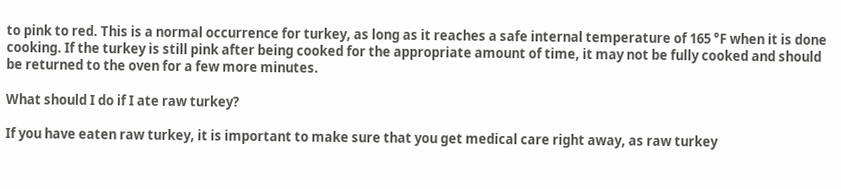to pink to red. This is a normal occurrence for turkey, as long as it reaches a safe internal temperature of 165 °F when it is done cooking. If the turkey is still pink after being cooked for the appropriate amount of time, it may not be fully cooked and should be returned to the oven for a few more minutes.

What should I do if I ate raw turkey?

If you have eaten raw turkey, it is important to make sure that you get medical care right away, as raw turkey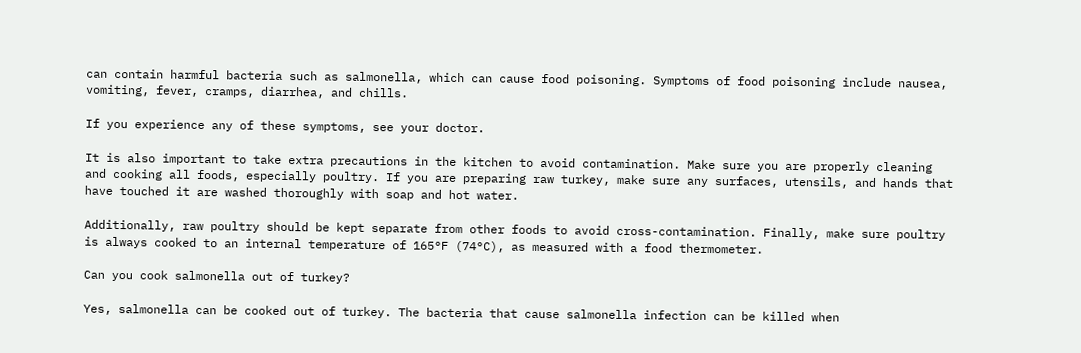can contain harmful bacteria such as salmonella, which can cause food poisoning. Symptoms of food poisoning include nausea, vomiting, fever, cramps, diarrhea, and chills.

If you experience any of these symptoms, see your doctor.

It is also important to take extra precautions in the kitchen to avoid contamination. Make sure you are properly cleaning and cooking all foods, especially poultry. If you are preparing raw turkey, make sure any surfaces, utensils, and hands that have touched it are washed thoroughly with soap and hot water.

Additionally, raw poultry should be kept separate from other foods to avoid cross-contamination. Finally, make sure poultry is always cooked to an internal temperature of 165°F (74°C), as measured with a food thermometer.

Can you cook salmonella out of turkey?

Yes, salmonella can be cooked out of turkey. The bacteria that cause salmonella infection can be killed when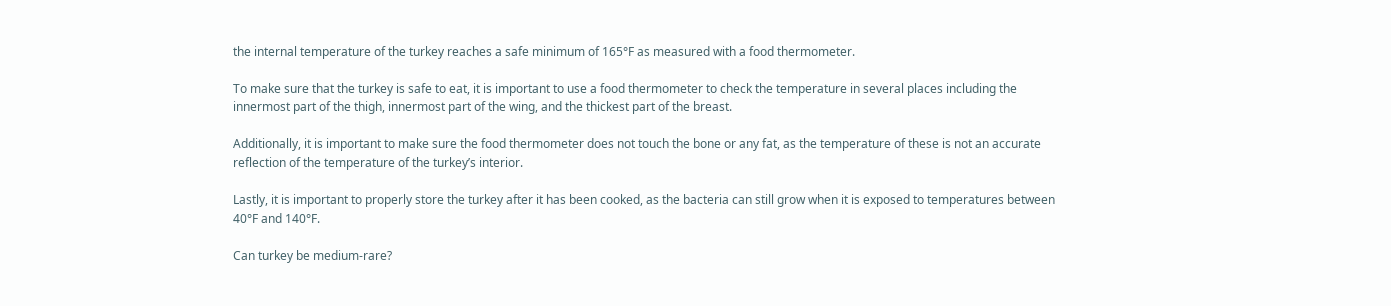the internal temperature of the turkey reaches a safe minimum of 165°F as measured with a food thermometer.

To make sure that the turkey is safe to eat, it is important to use a food thermometer to check the temperature in several places including the innermost part of the thigh, innermost part of the wing, and the thickest part of the breast.

Additionally, it is important to make sure the food thermometer does not touch the bone or any fat, as the temperature of these is not an accurate reflection of the temperature of the turkey’s interior.

Lastly, it is important to properly store the turkey after it has been cooked, as the bacteria can still grow when it is exposed to temperatures between 40°F and 140°F.

Can turkey be medium-rare?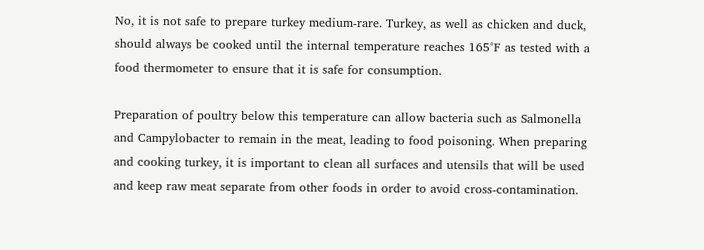No, it is not safe to prepare turkey medium-rare. Turkey, as well as chicken and duck, should always be cooked until the internal temperature reaches 165°F as tested with a food thermometer to ensure that it is safe for consumption.

Preparation of poultry below this temperature can allow bacteria such as Salmonella and Campylobacter to remain in the meat, leading to food poisoning. When preparing and cooking turkey, it is important to clean all surfaces and utensils that will be used and keep raw meat separate from other foods in order to avoid cross-contamination.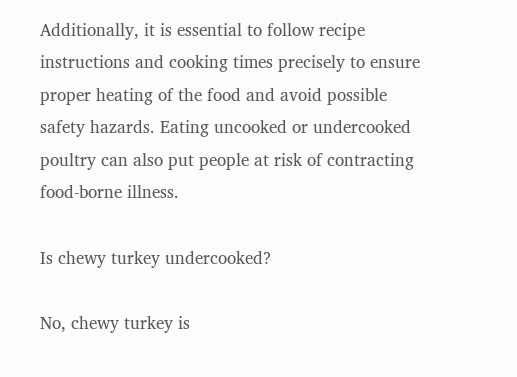Additionally, it is essential to follow recipe instructions and cooking times precisely to ensure proper heating of the food and avoid possible safety hazards. Eating uncooked or undercooked poultry can also put people at risk of contracting food-borne illness.

Is chewy turkey undercooked?

No, chewy turkey is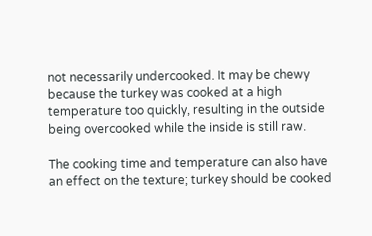not necessarily undercooked. It may be chewy because the turkey was cooked at a high temperature too quickly, resulting in the outside being overcooked while the inside is still raw.

The cooking time and temperature can also have an effect on the texture; turkey should be cooked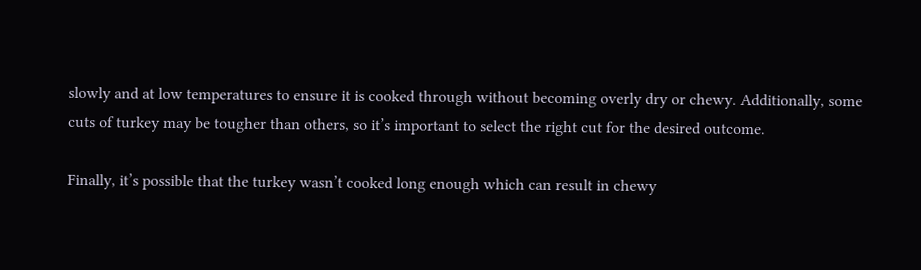slowly and at low temperatures to ensure it is cooked through without becoming overly dry or chewy. Additionally, some cuts of turkey may be tougher than others, so it’s important to select the right cut for the desired outcome.

Finally, it’s possible that the turkey wasn’t cooked long enough which can result in chewy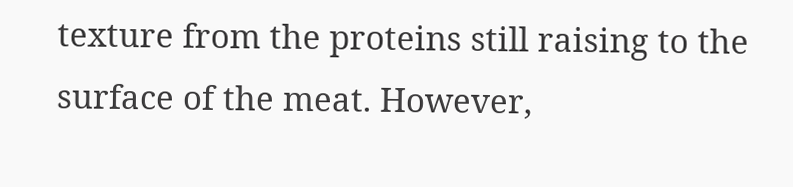texture from the proteins still raising to the surface of the meat. However,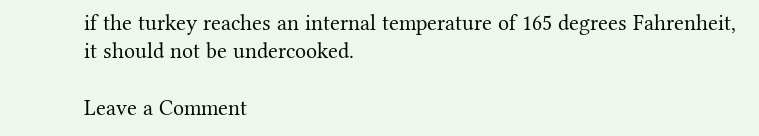if the turkey reaches an internal temperature of 165 degrees Fahrenheit, it should not be undercooked.

Leave a Comment